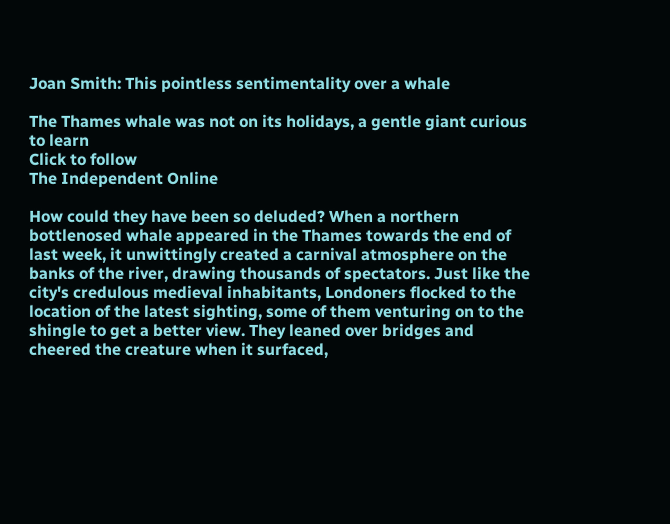Joan Smith: This pointless sentimentality over a whale

The Thames whale was not on its holidays, a gentle giant curious to learn
Click to follow
The Independent Online

How could they have been so deluded? When a northern bottlenosed whale appeared in the Thames towards the end of last week, it unwittingly created a carnival atmosphere on the banks of the river, drawing thousands of spectators. Just like the city's credulous medieval inhabitants, Londoners flocked to the location of the latest sighting, some of them venturing on to the shingle to get a better view. They leaned over bridges and cheered the creature when it surfaced,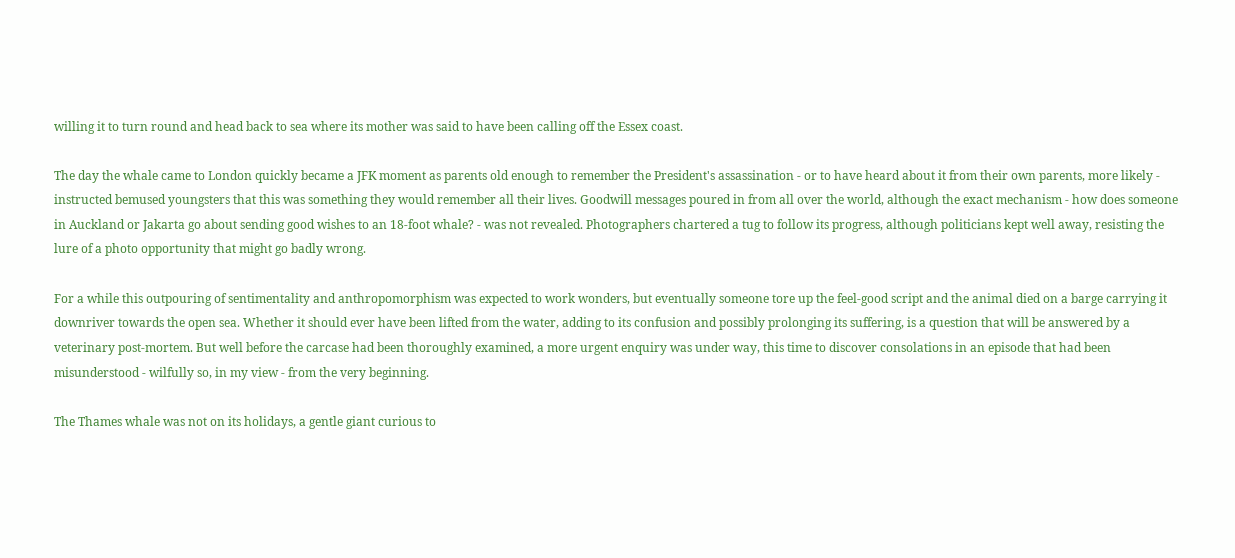willing it to turn round and head back to sea where its mother was said to have been calling off the Essex coast.

The day the whale came to London quickly became a JFK moment as parents old enough to remember the President's assassination - or to have heard about it from their own parents, more likely - instructed bemused youngsters that this was something they would remember all their lives. Goodwill messages poured in from all over the world, although the exact mechanism - how does someone in Auckland or Jakarta go about sending good wishes to an 18-foot whale? - was not revealed. Photographers chartered a tug to follow its progress, although politicians kept well away, resisting the lure of a photo opportunity that might go badly wrong.

For a while this outpouring of sentimentality and anthropomorphism was expected to work wonders, but eventually someone tore up the feel-good script and the animal died on a barge carrying it downriver towards the open sea. Whether it should ever have been lifted from the water, adding to its confusion and possibly prolonging its suffering, is a question that will be answered by a veterinary post-mortem. But well before the carcase had been thoroughly examined, a more urgent enquiry was under way, this time to discover consolations in an episode that had been misunderstood - wilfully so, in my view - from the very beginning.

The Thames whale was not on its holidays, a gentle giant curious to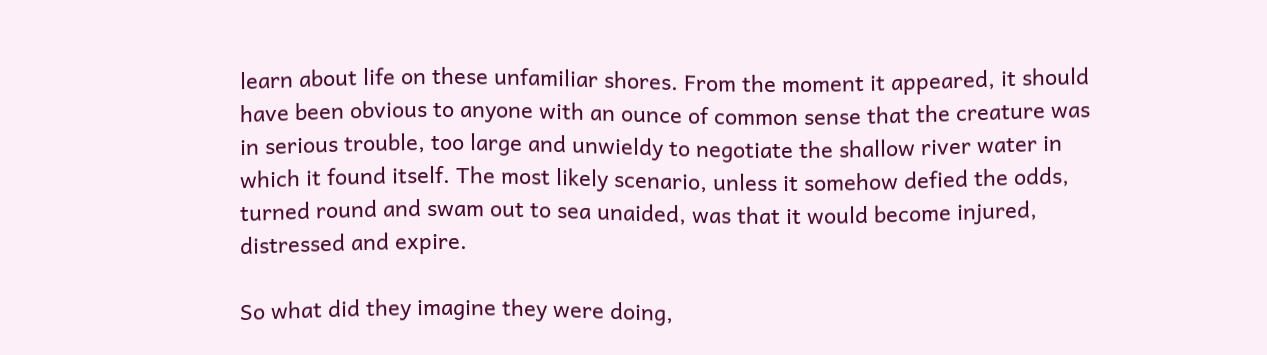learn about life on these unfamiliar shores. From the moment it appeared, it should have been obvious to anyone with an ounce of common sense that the creature was in serious trouble, too large and unwieldy to negotiate the shallow river water in which it found itself. The most likely scenario, unless it somehow defied the odds, turned round and swam out to sea unaided, was that it would become injured, distressed and expire.

So what did they imagine they were doing,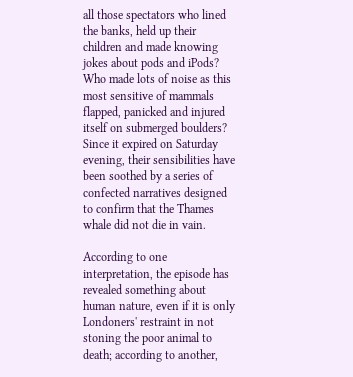all those spectators who lined the banks, held up their children and made knowing jokes about pods and iPods? Who made lots of noise as this most sensitive of mammals flapped, panicked and injured itself on submerged boulders? Since it expired on Saturday evening, their sensibilities have been soothed by a series of confected narratives designed to confirm that the Thames whale did not die in vain.

According to one interpretation, the episode has revealed something about human nature, even if it is only Londoners' restraint in not stoning the poor animal to death; according to another,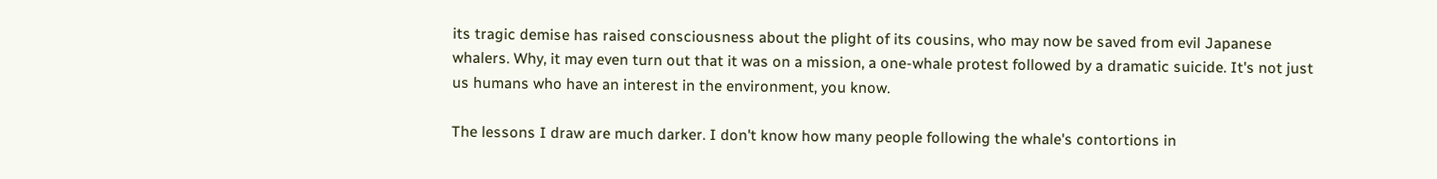its tragic demise has raised consciousness about the plight of its cousins, who may now be saved from evil Japanese whalers. Why, it may even turn out that it was on a mission, a one-whale protest followed by a dramatic suicide. It's not just us humans who have an interest in the environment, you know.

The lessons I draw are much darker. I don't know how many people following the whale's contortions in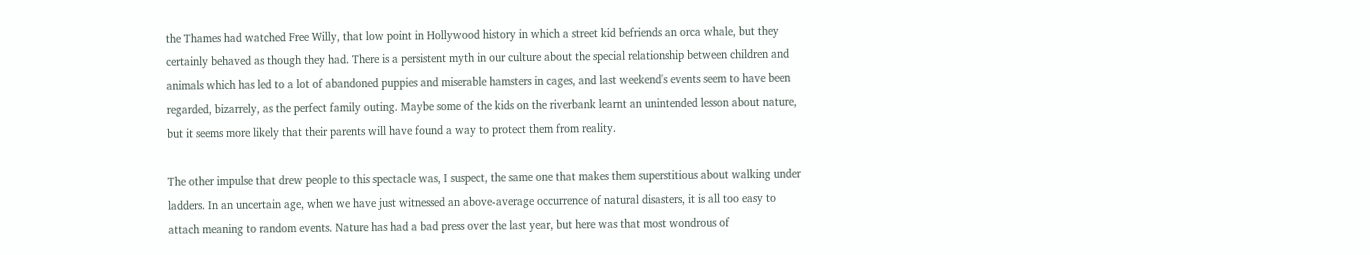the Thames had watched Free Willy, that low point in Hollywood history in which a street kid befriends an orca whale, but they certainly behaved as though they had. There is a persistent myth in our culture about the special relationship between children and animals which has led to a lot of abandoned puppies and miserable hamsters in cages, and last weekend's events seem to have been regarded, bizarrely, as the perfect family outing. Maybe some of the kids on the riverbank learnt an unintended lesson about nature, but it seems more likely that their parents will have found a way to protect them from reality.

The other impulse that drew people to this spectacle was, I suspect, the same one that makes them superstitious about walking under ladders. In an uncertain age, when we have just witnessed an above-average occurrence of natural disasters, it is all too easy to attach meaning to random events. Nature has had a bad press over the last year, but here was that most wondrous of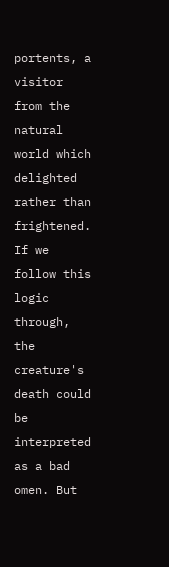portents, a visitor from the natural world which delighted rather than frightened. If we follow this logic through, the creature's death could be interpreted as a bad omen. But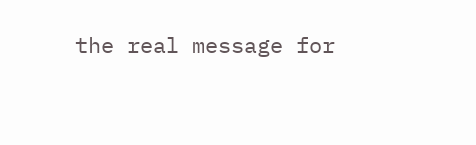the real message for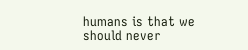humans is that we should never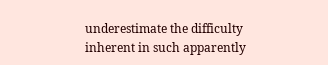underestimate the difficulty inherent in such apparently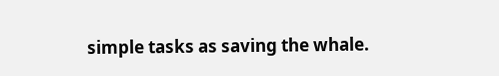simple tasks as saving the whale.